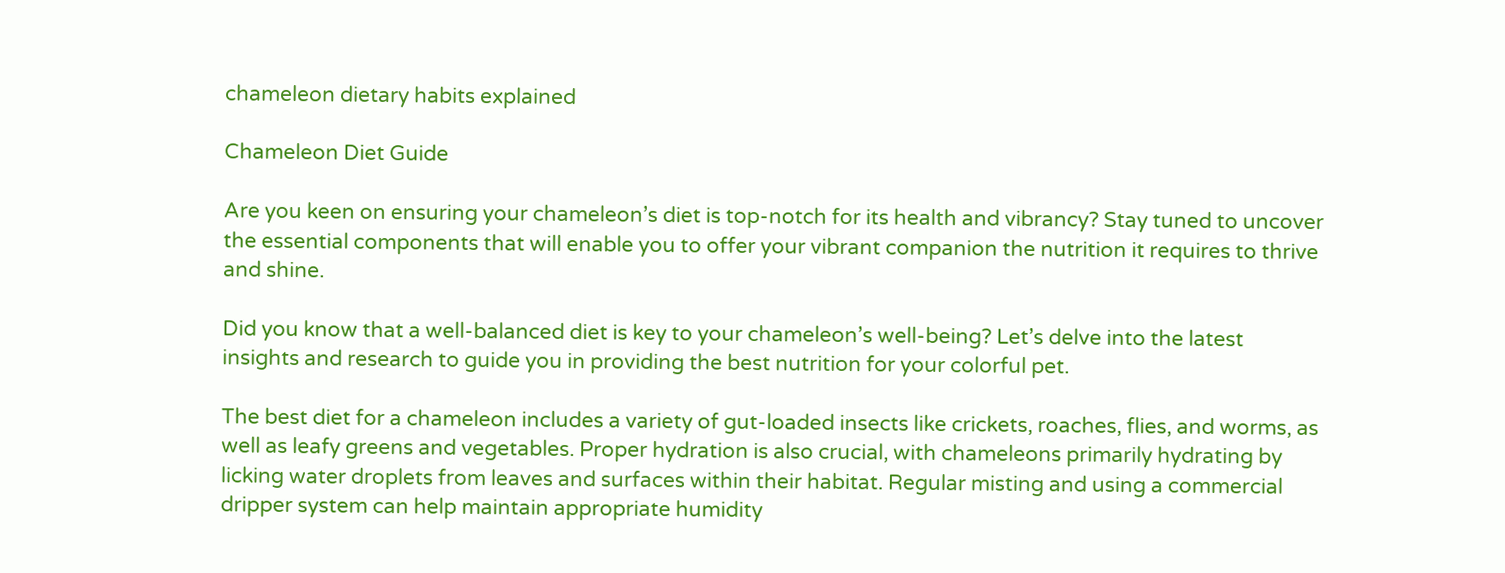chameleon dietary habits explained

Chameleon Diet Guide

Are you keen on ensuring your chameleon’s diet is top-notch for its health and vibrancy? Stay tuned to uncover the essential components that will enable you to offer your vibrant companion the nutrition it requires to thrive and shine.

Did you know that a well-balanced diet is key to your chameleon’s well-being? Let’s delve into the latest insights and research to guide you in providing the best nutrition for your colorful pet.

The best diet for a chameleon includes a variety of gut-loaded insects like crickets, roaches, flies, and worms, as well as leafy greens and vegetables. Proper hydration is also crucial, with chameleons primarily hydrating by licking water droplets from leaves and surfaces within their habitat. Regular misting and using a commercial dripper system can help maintain appropriate humidity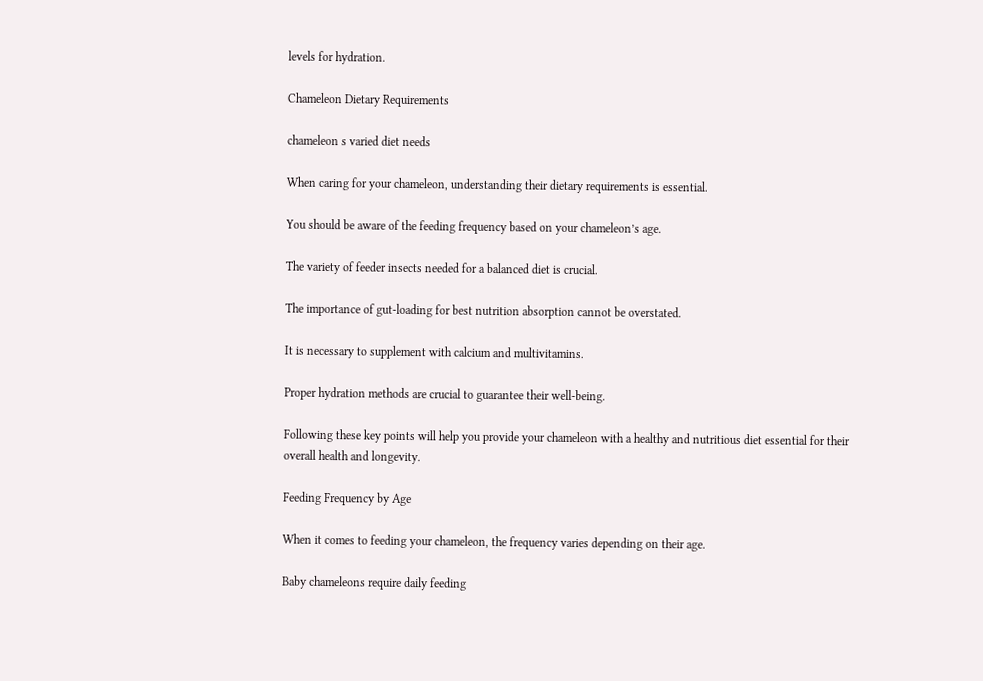levels for hydration.

Chameleon Dietary Requirements

chameleon s varied diet needs

When caring for your chameleon, understanding their dietary requirements is essential.

You should be aware of the feeding frequency based on your chameleon’s age.

The variety of feeder insects needed for a balanced diet is crucial.

The importance of gut-loading for best nutrition absorption cannot be overstated.

It is necessary to supplement with calcium and multivitamins.

Proper hydration methods are crucial to guarantee their well-being.

Following these key points will help you provide your chameleon with a healthy and nutritious diet essential for their overall health and longevity.

Feeding Frequency by Age

When it comes to feeding your chameleon, the frequency varies depending on their age.

Baby chameleons require daily feeding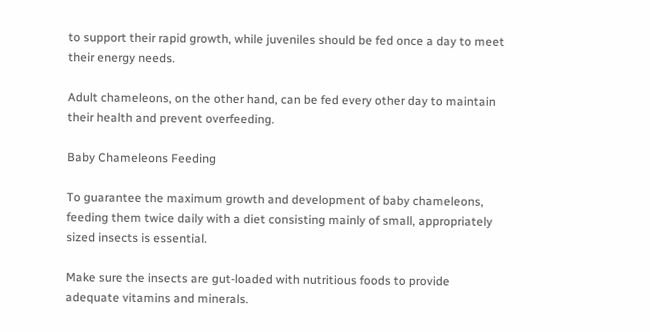to support their rapid growth, while juveniles should be fed once a day to meet their energy needs.

Adult chameleons, on the other hand, can be fed every other day to maintain their health and prevent overfeeding.

Baby Chameleons Feeding

To guarantee the maximum growth and development of baby chameleons, feeding them twice daily with a diet consisting mainly of small, appropriately sized insects is essential.

Make sure the insects are gut-loaded with nutritious foods to provide adequate vitamins and minerals.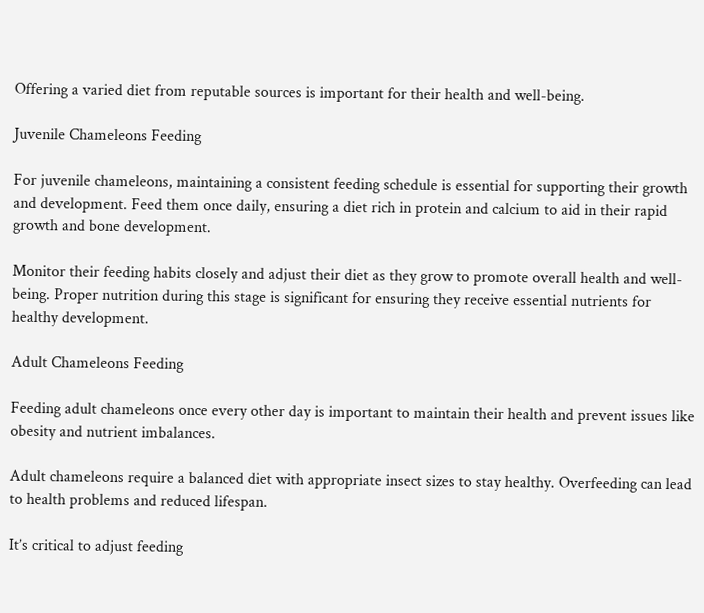Offering a varied diet from reputable sources is important for their health and well-being.

Juvenile Chameleons Feeding

For juvenile chameleons, maintaining a consistent feeding schedule is essential for supporting their growth and development. Feed them once daily, ensuring a diet rich in protein and calcium to aid in their rapid growth and bone development.

Monitor their feeding habits closely and adjust their diet as they grow to promote overall health and well-being. Proper nutrition during this stage is significant for ensuring they receive essential nutrients for healthy development.

Adult Chameleons Feeding

Feeding adult chameleons once every other day is important to maintain their health and prevent issues like obesity and nutrient imbalances.

Adult chameleons require a balanced diet with appropriate insect sizes to stay healthy. Overfeeding can lead to health problems and reduced lifespan.

It’s critical to adjust feeding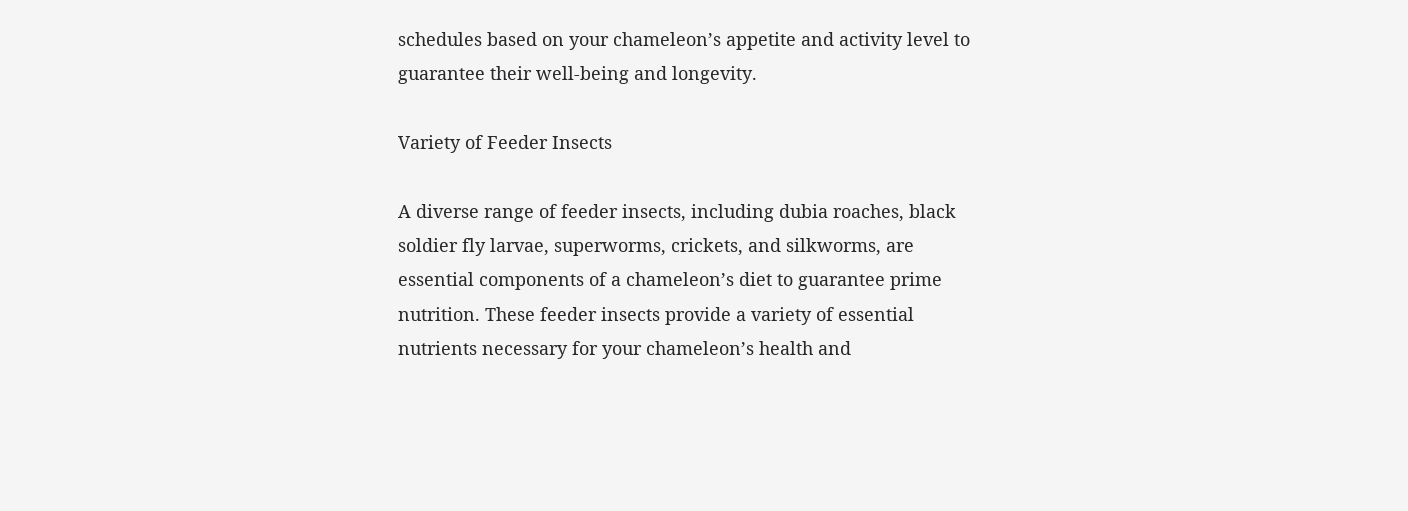schedules based on your chameleon’s appetite and activity level to guarantee their well-being and longevity.

Variety of Feeder Insects

A diverse range of feeder insects, including dubia roaches, black soldier fly larvae, superworms, crickets, and silkworms, are essential components of a chameleon’s diet to guarantee prime nutrition. These feeder insects provide a variety of essential nutrients necessary for your chameleon’s health and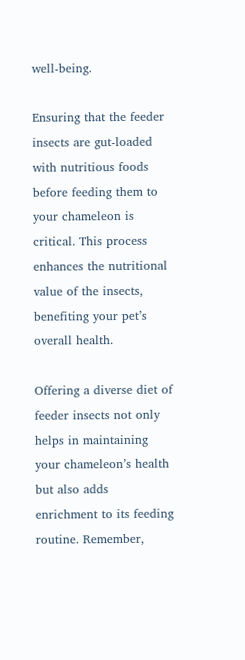well-being.

Ensuring that the feeder insects are gut-loaded with nutritious foods before feeding them to your chameleon is critical. This process enhances the nutritional value of the insects, benefiting your pet’s overall health.

Offering a diverse diet of feeder insects not only helps in maintaining your chameleon’s health but also adds enrichment to its feeding routine. Remember,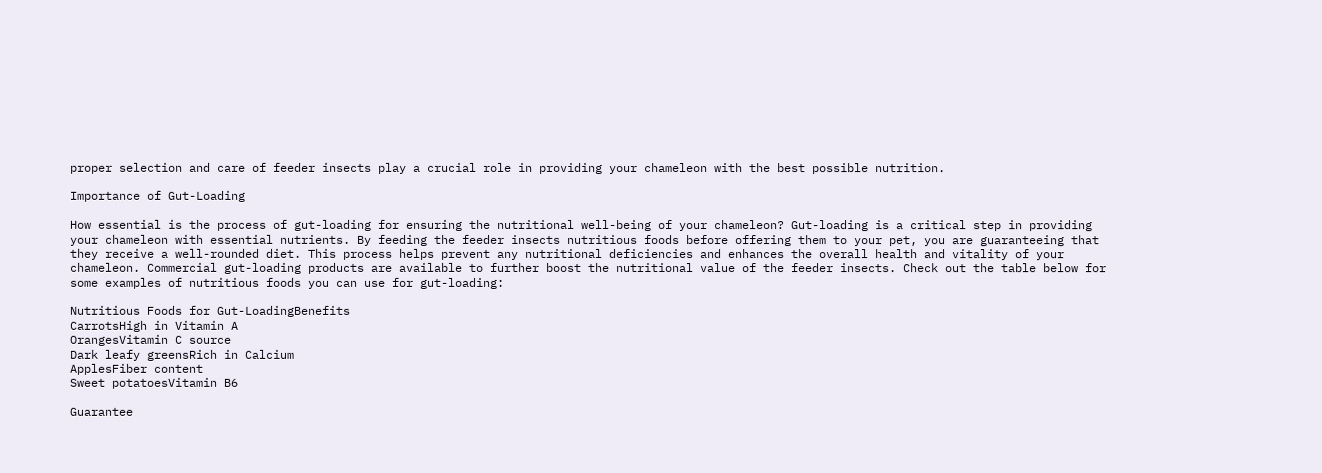proper selection and care of feeder insects play a crucial role in providing your chameleon with the best possible nutrition.

Importance of Gut-Loading

How essential is the process of gut-loading for ensuring the nutritional well-being of your chameleon? Gut-loading is a critical step in providing your chameleon with essential nutrients. By feeding the feeder insects nutritious foods before offering them to your pet, you are guaranteeing that they receive a well-rounded diet. This process helps prevent any nutritional deficiencies and enhances the overall health and vitality of your chameleon. Commercial gut-loading products are available to further boost the nutritional value of the feeder insects. Check out the table below for some examples of nutritious foods you can use for gut-loading:

Nutritious Foods for Gut-LoadingBenefits
CarrotsHigh in Vitamin A
OrangesVitamin C source
Dark leafy greensRich in Calcium
ApplesFiber content
Sweet potatoesVitamin B6

Guarantee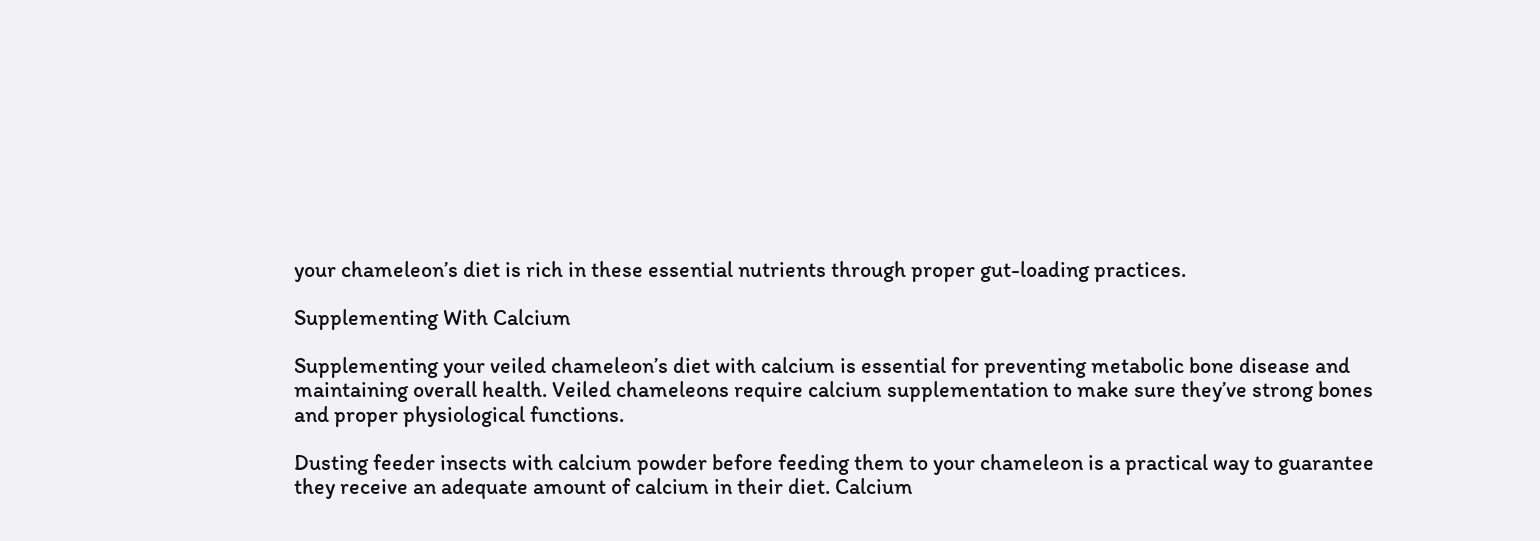your chameleon’s diet is rich in these essential nutrients through proper gut-loading practices.

Supplementing With Calcium

Supplementing your veiled chameleon’s diet with calcium is essential for preventing metabolic bone disease and maintaining overall health. Veiled chameleons require calcium supplementation to make sure they’ve strong bones and proper physiological functions.

Dusting feeder insects with calcium powder before feeding them to your chameleon is a practical way to guarantee they receive an adequate amount of calcium in their diet. Calcium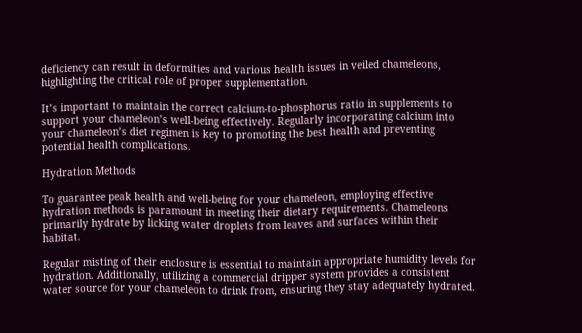deficiency can result in deformities and various health issues in veiled chameleons, highlighting the critical role of proper supplementation.

It’s important to maintain the correct calcium-to-phosphorus ratio in supplements to support your chameleon’s well-being effectively. Regularly incorporating calcium into your chameleon’s diet regimen is key to promoting the best health and preventing potential health complications.

Hydration Methods

To guarantee peak health and well-being for your chameleon, employing effective hydration methods is paramount in meeting their dietary requirements. Chameleons primarily hydrate by licking water droplets from leaves and surfaces within their habitat.

Regular misting of their enclosure is essential to maintain appropriate humidity levels for hydration. Additionally, utilizing a commercial dripper system provides a consistent water source for your chameleon to drink from, ensuring they stay adequately hydrated.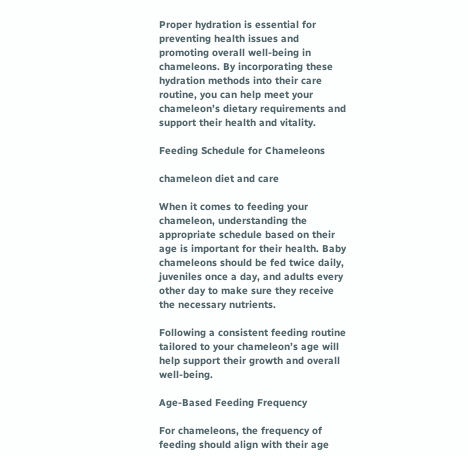Proper hydration is essential for preventing health issues and promoting overall well-being in chameleons. By incorporating these hydration methods into their care routine, you can help meet your chameleon’s dietary requirements and support their health and vitality.

Feeding Schedule for Chameleons

chameleon diet and care

When it comes to feeding your chameleon, understanding the appropriate schedule based on their age is important for their health. Baby chameleons should be fed twice daily, juveniles once a day, and adults every other day to make sure they receive the necessary nutrients.

Following a consistent feeding routine tailored to your chameleon’s age will help support their growth and overall well-being.

Age-Based Feeding Frequency

For chameleons, the frequency of feeding should align with their age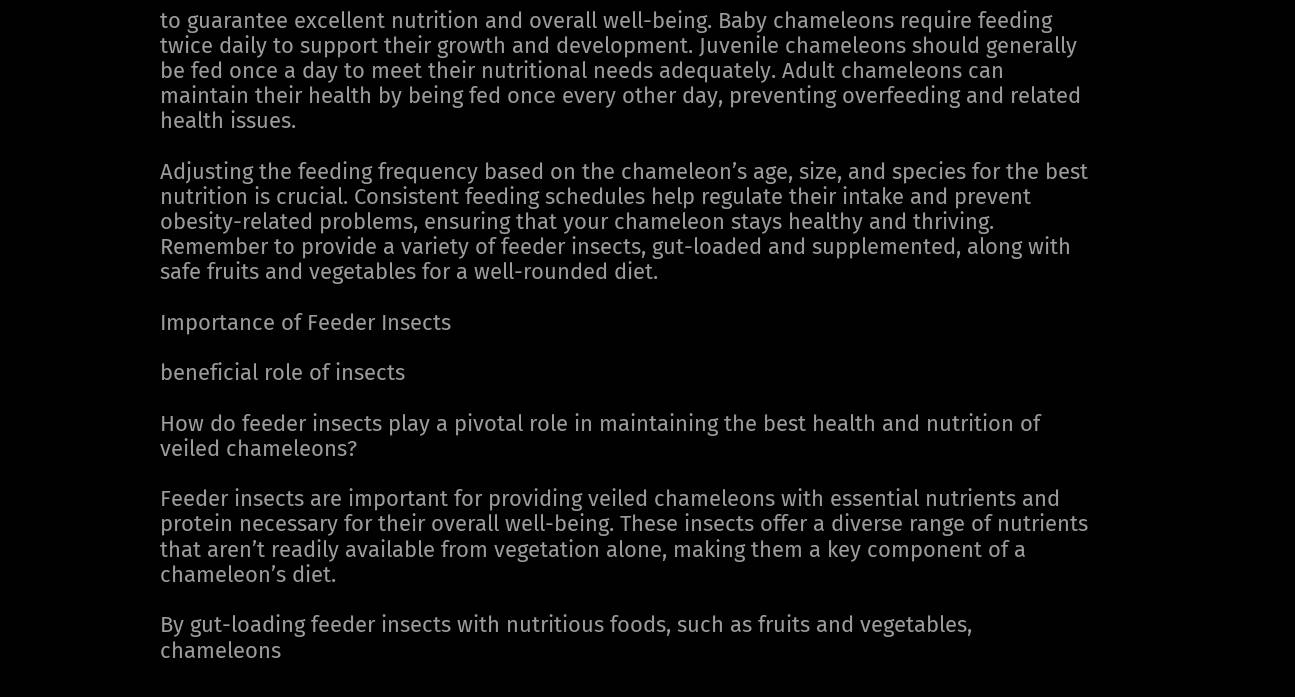to guarantee excellent nutrition and overall well-being. Baby chameleons require feeding twice daily to support their growth and development. Juvenile chameleons should generally be fed once a day to meet their nutritional needs adequately. Adult chameleons can maintain their health by being fed once every other day, preventing overfeeding and related health issues.

Adjusting the feeding frequency based on the chameleon’s age, size, and species for the best nutrition is crucial. Consistent feeding schedules help regulate their intake and prevent obesity-related problems, ensuring that your chameleon stays healthy and thriving. Remember to provide a variety of feeder insects, gut-loaded and supplemented, along with safe fruits and vegetables for a well-rounded diet.

Importance of Feeder Insects

beneficial role of insects

How do feeder insects play a pivotal role in maintaining the best health and nutrition of veiled chameleons?

Feeder insects are important for providing veiled chameleons with essential nutrients and protein necessary for their overall well-being. These insects offer a diverse range of nutrients that aren’t readily available from vegetation alone, making them a key component of a chameleon’s diet.

By gut-loading feeder insects with nutritious foods, such as fruits and vegetables, chameleons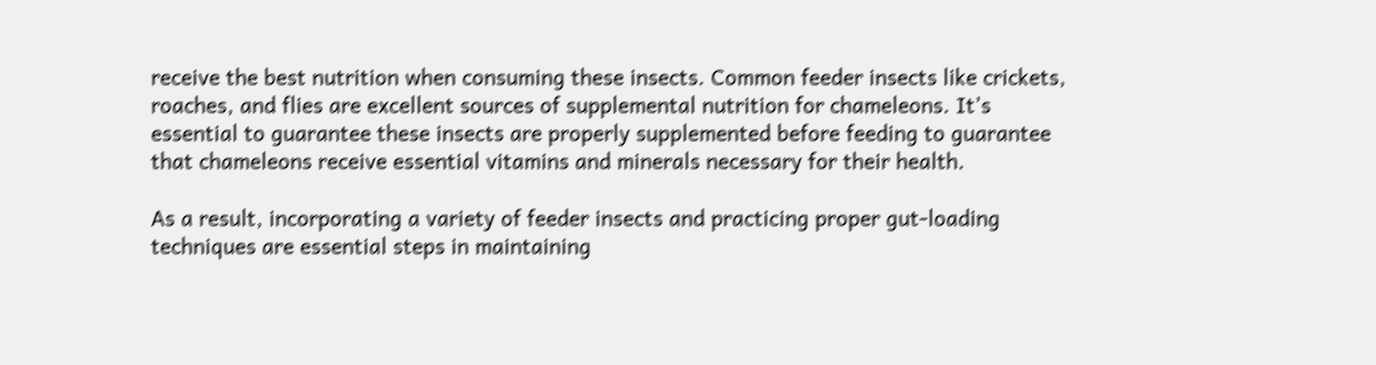receive the best nutrition when consuming these insects. Common feeder insects like crickets, roaches, and flies are excellent sources of supplemental nutrition for chameleons. It’s essential to guarantee these insects are properly supplemented before feeding to guarantee that chameleons receive essential vitamins and minerals necessary for their health.

As a result, incorporating a variety of feeder insects and practicing proper gut-loading techniques are essential steps in maintaining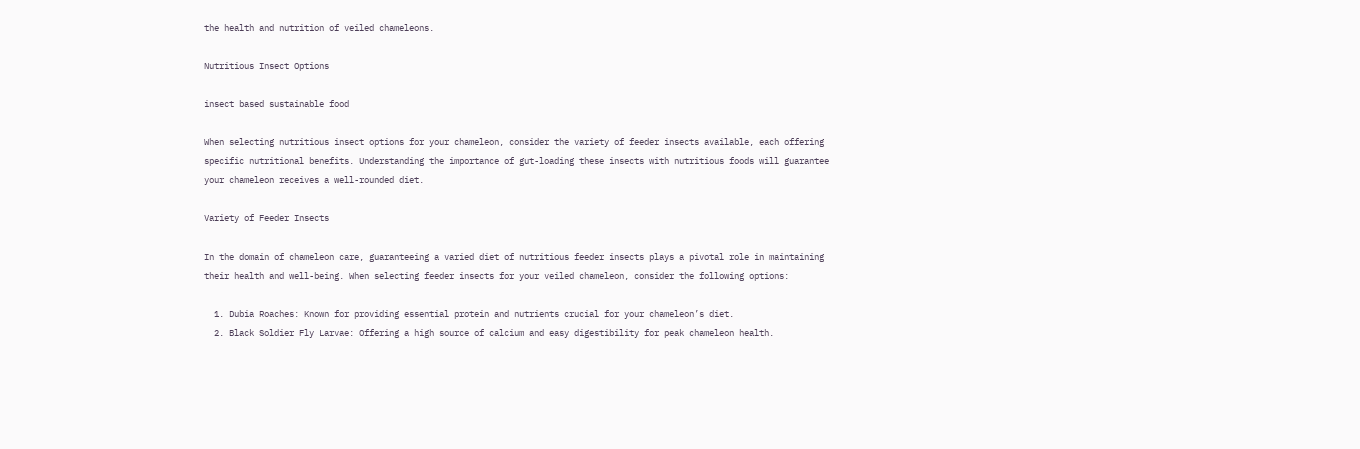the health and nutrition of veiled chameleons.

Nutritious Insect Options

insect based sustainable food

When selecting nutritious insect options for your chameleon, consider the variety of feeder insects available, each offering specific nutritional benefits. Understanding the importance of gut-loading these insects with nutritious foods will guarantee your chameleon receives a well-rounded diet.

Variety of Feeder Insects

In the domain of chameleon care, guaranteeing a varied diet of nutritious feeder insects plays a pivotal role in maintaining their health and well-being. When selecting feeder insects for your veiled chameleon, consider the following options:

  1. Dubia Roaches: Known for providing essential protein and nutrients crucial for your chameleon’s diet.
  2. Black Soldier Fly Larvae: Offering a high source of calcium and easy digestibility for peak chameleon health.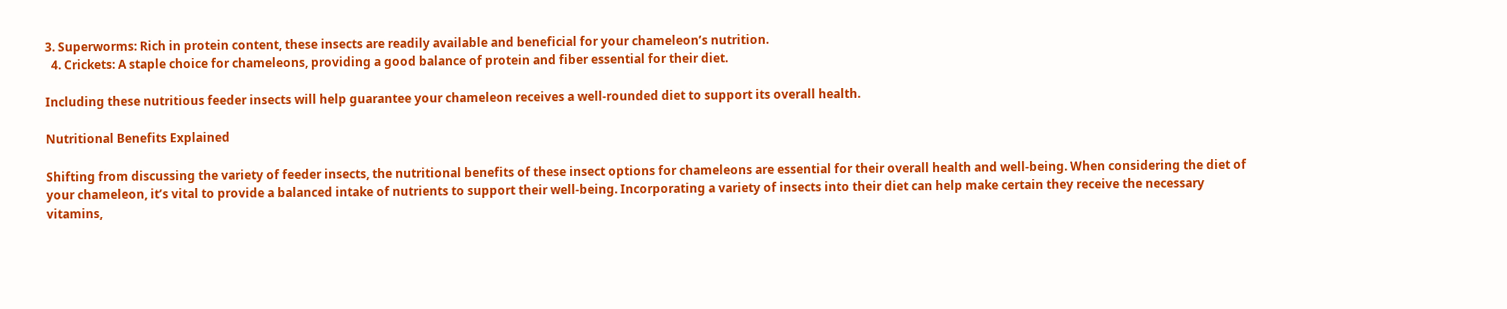3. Superworms: Rich in protein content, these insects are readily available and beneficial for your chameleon’s nutrition.
  4. Crickets: A staple choice for chameleons, providing a good balance of protein and fiber essential for their diet.

Including these nutritious feeder insects will help guarantee your chameleon receives a well-rounded diet to support its overall health.

Nutritional Benefits Explained

Shifting from discussing the variety of feeder insects, the nutritional benefits of these insect options for chameleons are essential for their overall health and well-being. When considering the diet of your chameleon, it’s vital to provide a balanced intake of nutrients to support their well-being. Incorporating a variety of insects into their diet can help make certain they receive the necessary vitamins,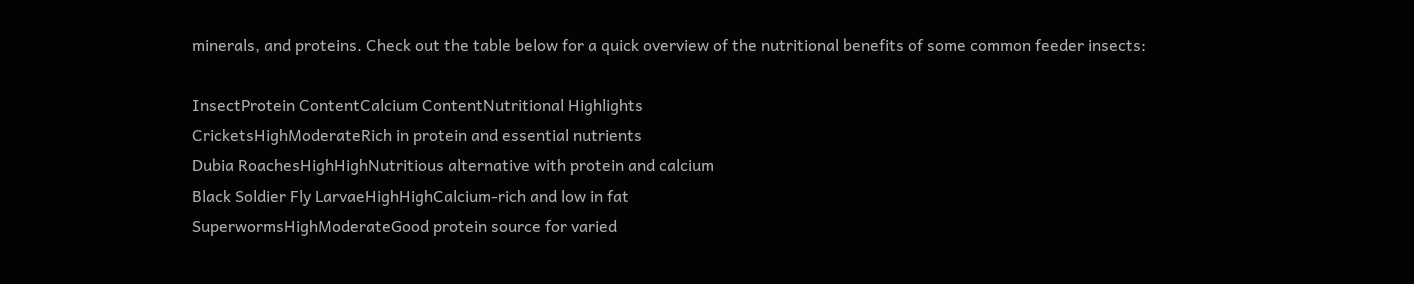minerals, and proteins. Check out the table below for a quick overview of the nutritional benefits of some common feeder insects:

InsectProtein ContentCalcium ContentNutritional Highlights
CricketsHighModerateRich in protein and essential nutrients
Dubia RoachesHighHighNutritious alternative with protein and calcium
Black Soldier Fly LarvaeHighHighCalcium-rich and low in fat
SuperwormsHighModerateGood protein source for varied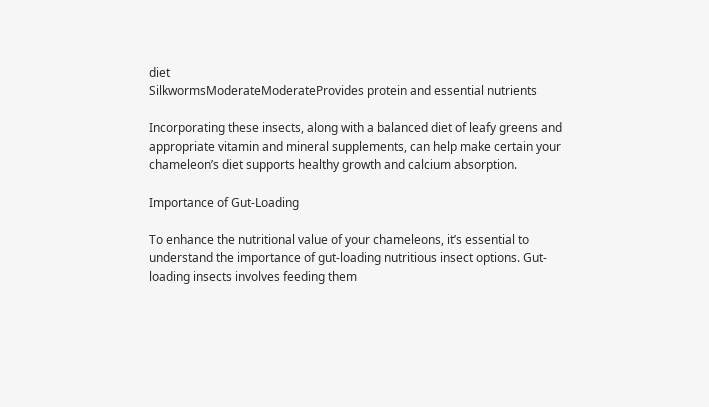diet
SilkwormsModerateModerateProvides protein and essential nutrients

Incorporating these insects, along with a balanced diet of leafy greens and appropriate vitamin and mineral supplements, can help make certain your chameleon’s diet supports healthy growth and calcium absorption.

Importance of Gut-Loading

To enhance the nutritional value of your chameleons, it’s essential to understand the importance of gut-loading nutritious insect options. Gut-loading insects involves feeding them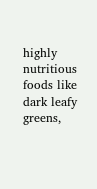highly nutritious foods like dark leafy greens,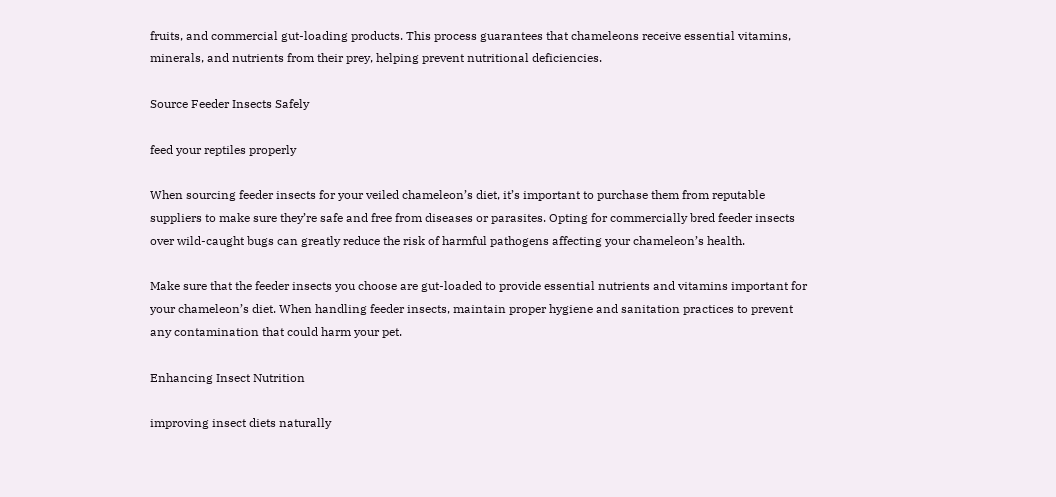fruits, and commercial gut-loading products. This process guarantees that chameleons receive essential vitamins, minerals, and nutrients from their prey, helping prevent nutritional deficiencies.

Source Feeder Insects Safely

feed your reptiles properly

When sourcing feeder insects for your veiled chameleon’s diet, it’s important to purchase them from reputable suppliers to make sure they’re safe and free from diseases or parasites. Opting for commercially bred feeder insects over wild-caught bugs can greatly reduce the risk of harmful pathogens affecting your chameleon’s health.

Make sure that the feeder insects you choose are gut-loaded to provide essential nutrients and vitamins important for your chameleon’s diet. When handling feeder insects, maintain proper hygiene and sanitation practices to prevent any contamination that could harm your pet.

Enhancing Insect Nutrition

improving insect diets naturally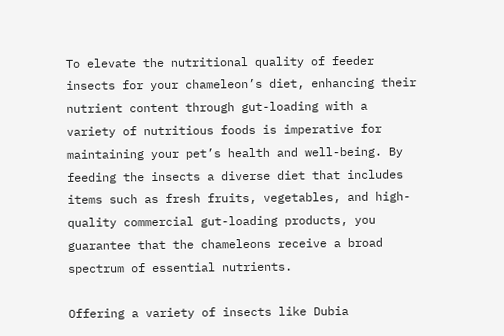To elevate the nutritional quality of feeder insects for your chameleon’s diet, enhancing their nutrient content through gut-loading with a variety of nutritious foods is imperative for maintaining your pet’s health and well-being. By feeding the insects a diverse diet that includes items such as fresh fruits, vegetables, and high-quality commercial gut-loading products, you guarantee that the chameleons receive a broad spectrum of essential nutrients.

Offering a variety of insects like Dubia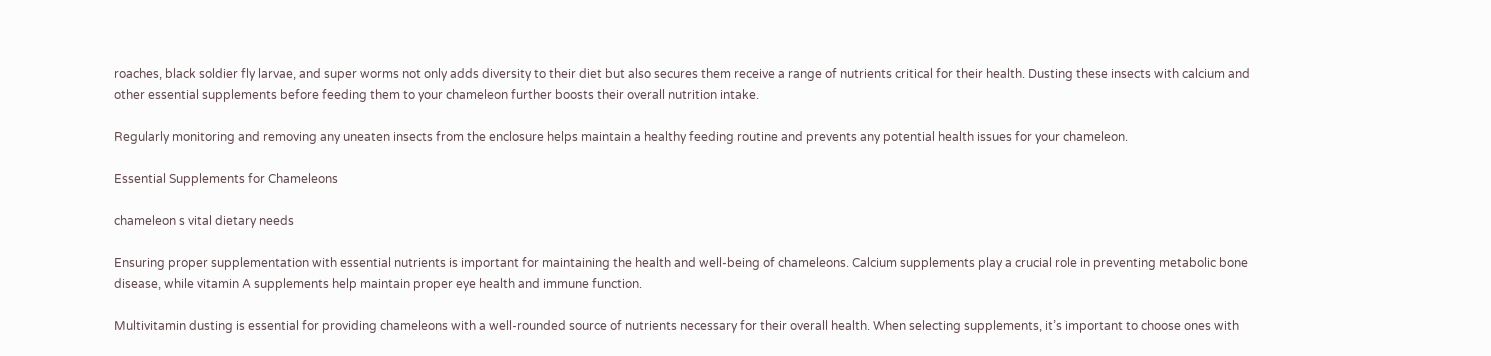roaches, black soldier fly larvae, and super worms not only adds diversity to their diet but also secures them receive a range of nutrients critical for their health. Dusting these insects with calcium and other essential supplements before feeding them to your chameleon further boosts their overall nutrition intake.

Regularly monitoring and removing any uneaten insects from the enclosure helps maintain a healthy feeding routine and prevents any potential health issues for your chameleon.

Essential Supplements for Chameleons

chameleon s vital dietary needs

Ensuring proper supplementation with essential nutrients is important for maintaining the health and well-being of chameleons. Calcium supplements play a crucial role in preventing metabolic bone disease, while vitamin A supplements help maintain proper eye health and immune function.

Multivitamin dusting is essential for providing chameleons with a well-rounded source of nutrients necessary for their overall health. When selecting supplements, it’s important to choose ones with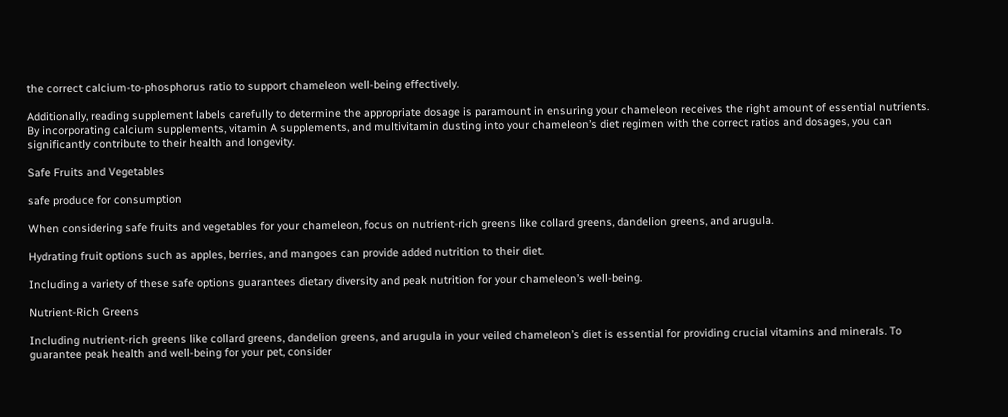the correct calcium-to-phosphorus ratio to support chameleon well-being effectively.

Additionally, reading supplement labels carefully to determine the appropriate dosage is paramount in ensuring your chameleon receives the right amount of essential nutrients. By incorporating calcium supplements, vitamin A supplements, and multivitamin dusting into your chameleon’s diet regimen with the correct ratios and dosages, you can significantly contribute to their health and longevity.

Safe Fruits and Vegetables

safe produce for consumption

When considering safe fruits and vegetables for your chameleon, focus on nutrient-rich greens like collard greens, dandelion greens, and arugula.

Hydrating fruit options such as apples, berries, and mangoes can provide added nutrition to their diet.

Including a variety of these safe options guarantees dietary diversity and peak nutrition for your chameleon’s well-being.

Nutrient-Rich Greens

Including nutrient-rich greens like collard greens, dandelion greens, and arugula in your veiled chameleon’s diet is essential for providing crucial vitamins and minerals. To guarantee peak health and well-being for your pet, consider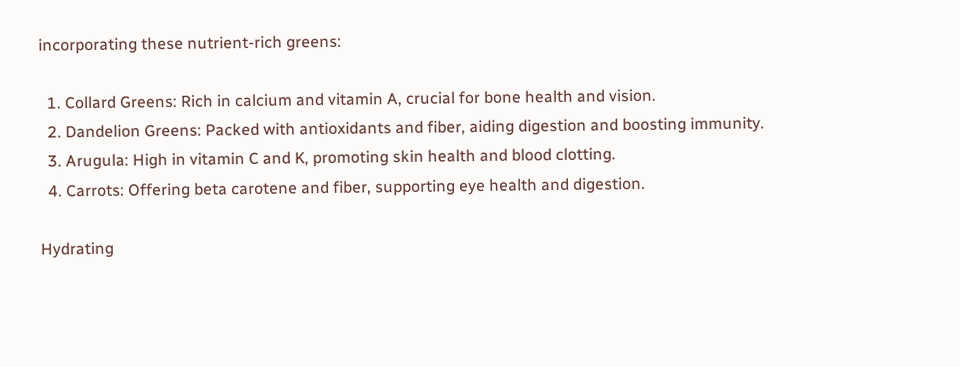incorporating these nutrient-rich greens:

  1. Collard Greens: Rich in calcium and vitamin A, crucial for bone health and vision.
  2. Dandelion Greens: Packed with antioxidants and fiber, aiding digestion and boosting immunity.
  3. Arugula: High in vitamin C and K, promoting skin health and blood clotting.
  4. Carrots: Offering beta carotene and fiber, supporting eye health and digestion.

Hydrating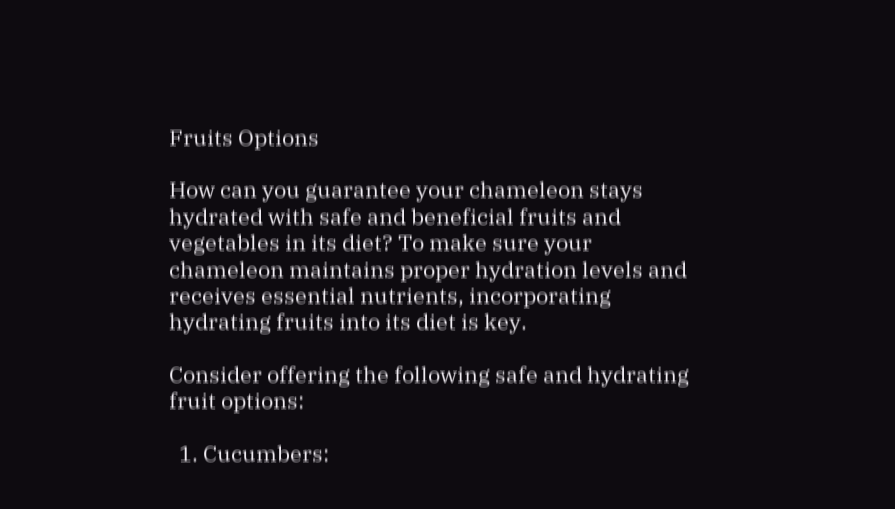Fruits Options

How can you guarantee your chameleon stays hydrated with safe and beneficial fruits and vegetables in its diet? To make sure your chameleon maintains proper hydration levels and receives essential nutrients, incorporating hydrating fruits into its diet is key.

Consider offering the following safe and hydrating fruit options:

  1. Cucumbers: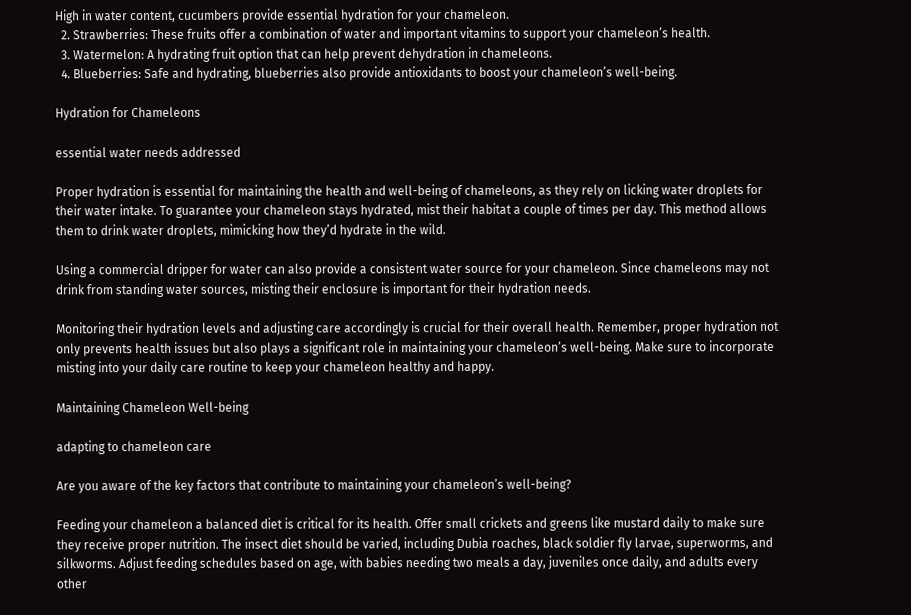High in water content, cucumbers provide essential hydration for your chameleon.
  2. Strawberries: These fruits offer a combination of water and important vitamins to support your chameleon’s health.
  3. Watermelon: A hydrating fruit option that can help prevent dehydration in chameleons.
  4. Blueberries: Safe and hydrating, blueberries also provide antioxidants to boost your chameleon’s well-being.

Hydration for Chameleons

essential water needs addressed

Proper hydration is essential for maintaining the health and well-being of chameleons, as they rely on licking water droplets for their water intake. To guarantee your chameleon stays hydrated, mist their habitat a couple of times per day. This method allows them to drink water droplets, mimicking how they’d hydrate in the wild.

Using a commercial dripper for water can also provide a consistent water source for your chameleon. Since chameleons may not drink from standing water sources, misting their enclosure is important for their hydration needs.

Monitoring their hydration levels and adjusting care accordingly is crucial for their overall health. Remember, proper hydration not only prevents health issues but also plays a significant role in maintaining your chameleon’s well-being. Make sure to incorporate misting into your daily care routine to keep your chameleon healthy and happy.

Maintaining Chameleon Well-being

adapting to chameleon care

Are you aware of the key factors that contribute to maintaining your chameleon’s well-being?

Feeding your chameleon a balanced diet is critical for its health. Offer small crickets and greens like mustard daily to make sure they receive proper nutrition. The insect diet should be varied, including Dubia roaches, black soldier fly larvae, superworms, and silkworms. Adjust feeding schedules based on age, with babies needing two meals a day, juveniles once daily, and adults every other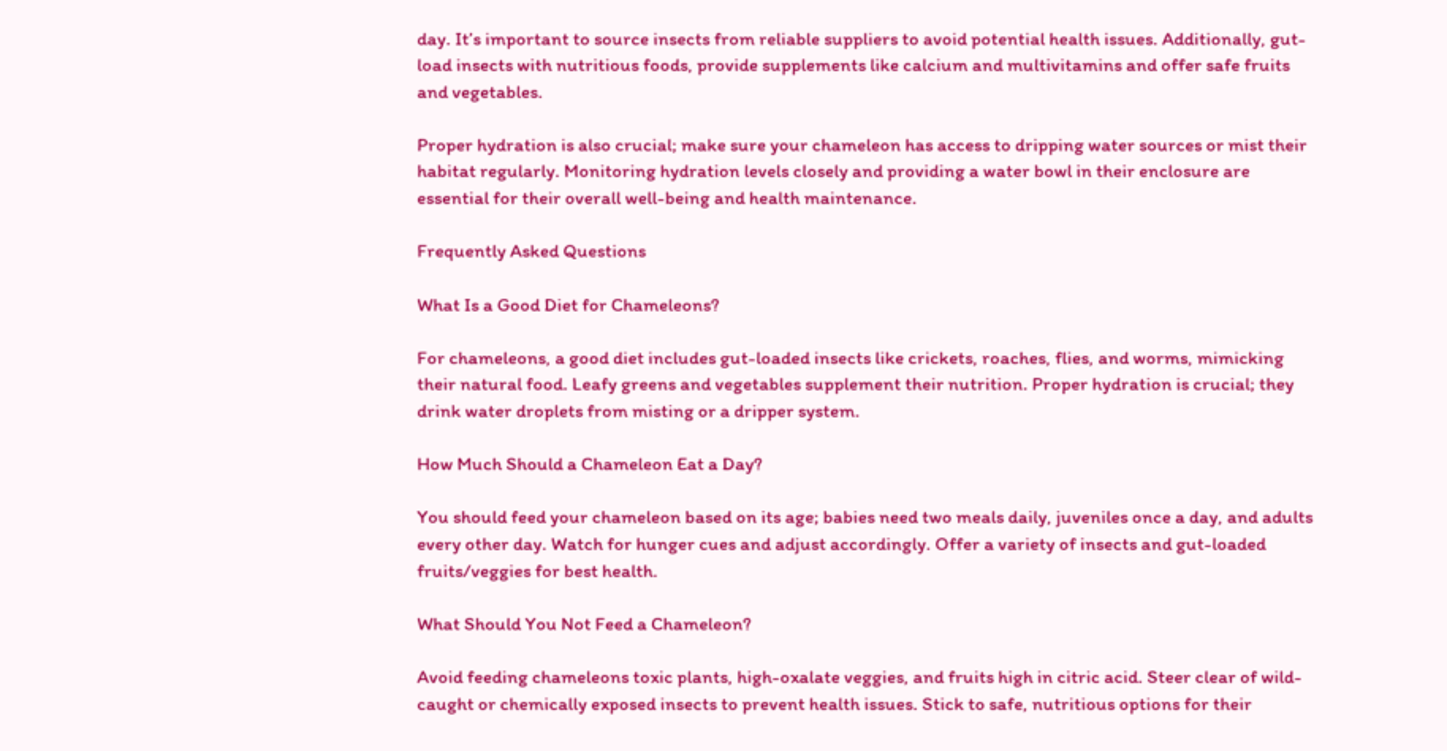day. It’s important to source insects from reliable suppliers to avoid potential health issues. Additionally, gut-load insects with nutritious foods, provide supplements like calcium and multivitamins and offer safe fruits and vegetables.

Proper hydration is also crucial; make sure your chameleon has access to dripping water sources or mist their habitat regularly. Monitoring hydration levels closely and providing a water bowl in their enclosure are essential for their overall well-being and health maintenance.

Frequently Asked Questions

What Is a Good Diet for Chameleons?

For chameleons, a good diet includes gut-loaded insects like crickets, roaches, flies, and worms, mimicking their natural food. Leafy greens and vegetables supplement their nutrition. Proper hydration is crucial; they drink water droplets from misting or a dripper system.

How Much Should a Chameleon Eat a Day?

You should feed your chameleon based on its age; babies need two meals daily, juveniles once a day, and adults every other day. Watch for hunger cues and adjust accordingly. Offer a variety of insects and gut-loaded fruits/veggies for best health.

What Should You Not Feed a Chameleon?

Avoid feeding chameleons toxic plants, high-oxalate veggies, and fruits high in citric acid. Steer clear of wild-caught or chemically exposed insects to prevent health issues. Stick to safe, nutritious options for their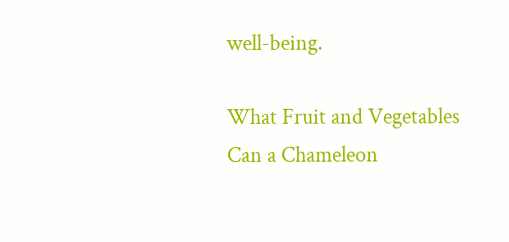well-being.

What Fruit and Vegetables Can a Chameleon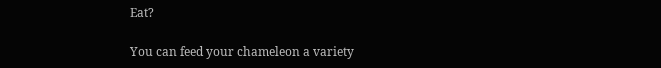Eat?

You can feed your chameleon a variety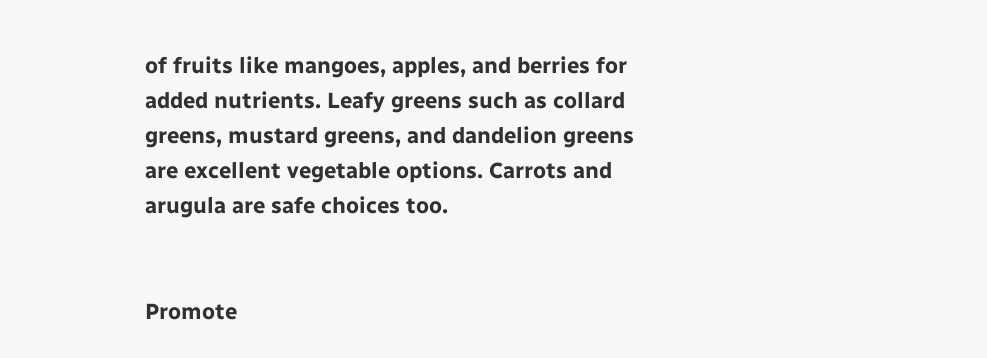of fruits like mangoes, apples, and berries for added nutrients. Leafy greens such as collard greens, mustard greens, and dandelion greens are excellent vegetable options. Carrots and arugula are safe choices too.


Promote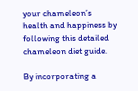your chameleon’s health and happiness by following this detailed chameleon diet guide.

By incorporating a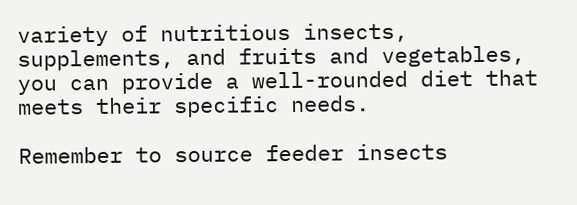variety of nutritious insects, supplements, and fruits and vegetables, you can provide a well-rounded diet that meets their specific needs.

Remember to source feeder insects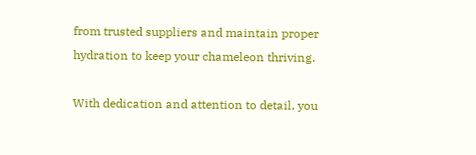from trusted suppliers and maintain proper hydration to keep your chameleon thriving.

With dedication and attention to detail, you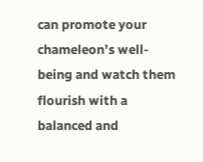can promote your chameleon’s well-being and watch them flourish with a balanced and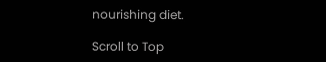nourishing diet.

Scroll to Top